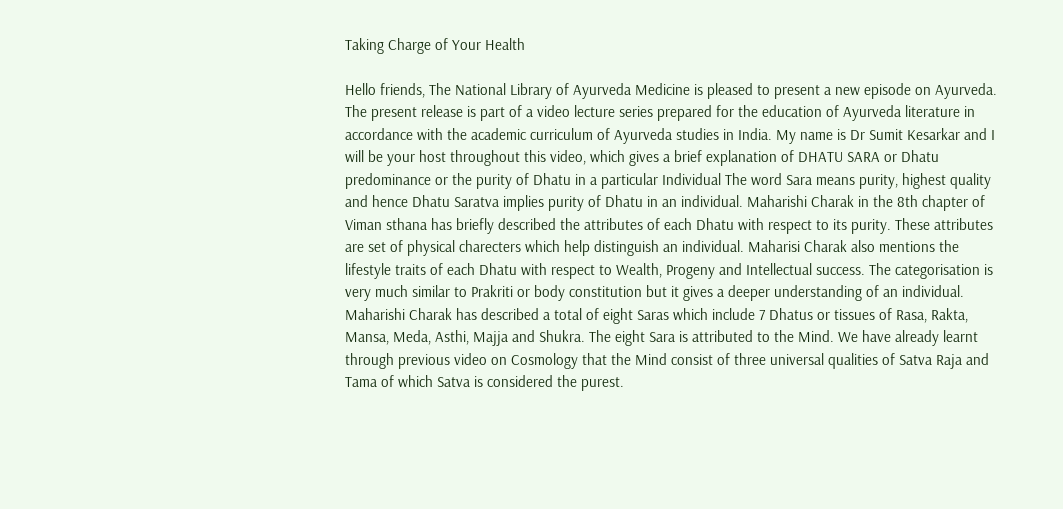Taking Charge of Your Health

Hello friends, The National Library of Ayurveda Medicine is pleased to present a new episode on Ayurveda. The present release is part of a video lecture series prepared for the education of Ayurveda literature in accordance with the academic curriculum of Ayurveda studies in India. My name is Dr Sumit Kesarkar and I will be your host throughout this video, which gives a brief explanation of DHATU SARA or Dhatu predominance or the purity of Dhatu in a particular Individual The word Sara means purity, highest quality and hence Dhatu Saratva implies purity of Dhatu in an individual. Maharishi Charak in the 8th chapter of Viman sthana has briefly described the attributes of each Dhatu with respect to its purity. These attributes are set of physical charecters which help distinguish an individual. Maharisi Charak also mentions the lifestyle traits of each Dhatu with respect to Wealth, Progeny and Intellectual success. The categorisation is very much similar to Prakriti or body constitution but it gives a deeper understanding of an individual. Maharishi Charak has described a total of eight Saras which include 7 Dhatus or tissues of Rasa, Rakta, Mansa, Meda, Asthi, Majja and Shukra. The eight Sara is attributed to the Mind. We have already learnt through previous video on Cosmology that the Mind consist of three universal qualities of Satva Raja and Tama of which Satva is considered the purest.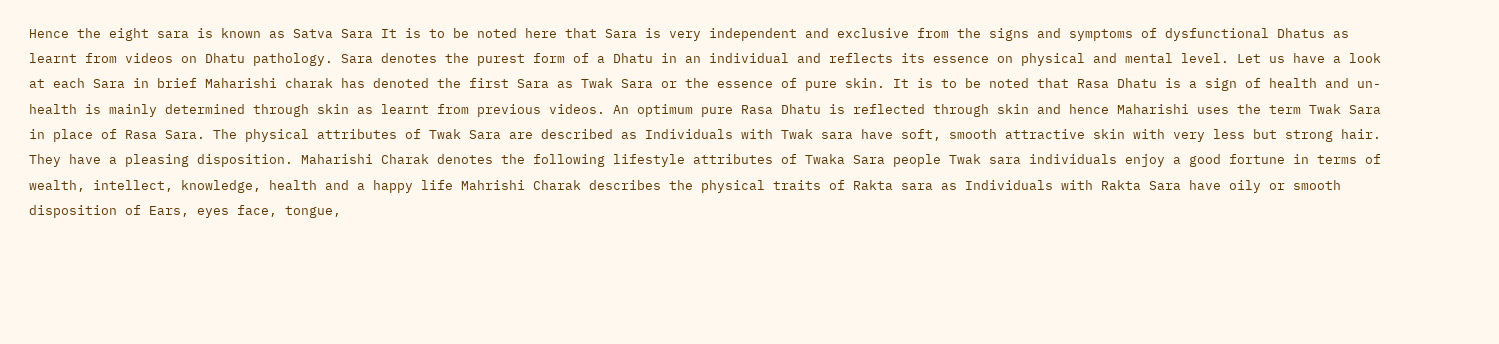Hence the eight sara is known as Satva Sara It is to be noted here that Sara is very independent and exclusive from the signs and symptoms of dysfunctional Dhatus as learnt from videos on Dhatu pathology. Sara denotes the purest form of a Dhatu in an individual and reflects its essence on physical and mental level. Let us have a look at each Sara in brief Maharishi charak has denoted the first Sara as Twak Sara or the essence of pure skin. It is to be noted that Rasa Dhatu is a sign of health and un-health is mainly determined through skin as learnt from previous videos. An optimum pure Rasa Dhatu is reflected through skin and hence Maharishi uses the term Twak Sara in place of Rasa Sara. The physical attributes of Twak Sara are described as Individuals with Twak sara have soft, smooth attractive skin with very less but strong hair. They have a pleasing disposition. Maharishi Charak denotes the following lifestyle attributes of Twaka Sara people Twak sara individuals enjoy a good fortune in terms of wealth, intellect, knowledge, health and a happy life Mahrishi Charak describes the physical traits of Rakta sara as Individuals with Rakta Sara have oily or smooth disposition of Ears, eyes face, tongue,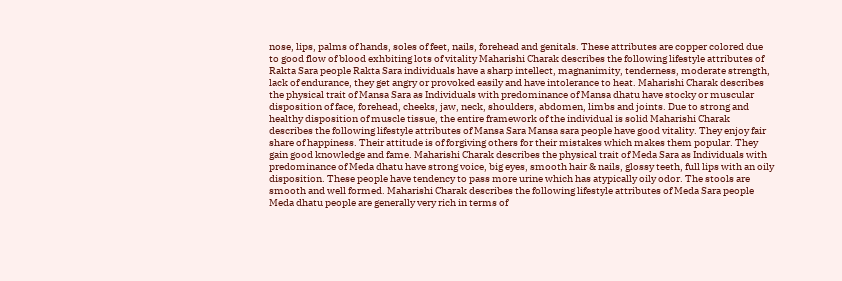nose, lips, palms of hands, soles of feet, nails, forehead and genitals. These attributes are copper colored due to good flow of blood exhbiting lots of vitality Maharishi Charak describes the following lifestyle attributes of Rakta Sara people Rakta Sara individuals have a sharp intellect, magnanimity, tenderness, moderate strength, lack of endurance, they get angry or provoked easily and have intolerance to heat. Maharishi Charak describes the physical trait of Mansa Sara as Individuals with predominance of Mansa dhatu have stocky or muscular disposition of face, forehead, cheeks, jaw, neck, shoulders, abdomen, limbs and joints. Due to strong and healthy disposition of muscle tissue, the entire framework of the individual is solid Maharishi Charak describes the following lifestyle attributes of Mansa Sara Mansa sara people have good vitality. They enjoy fair share of happiness. Their attitude is of forgiving others for their mistakes which makes them popular. They gain good knowledge and fame. Maharishi Charak describes the physical trait of Meda Sara as Individuals with predominance of Meda dhatu have strong voice, big eyes, smooth hair & nails, glossy teeth, full lips with an oily disposition. These people have tendency to pass more urine which has atypically oily odor. The stools are smooth and well formed. Maharishi Charak describes the following lifestyle attributes of Meda Sara people Meda dhatu people are generally very rich in terms of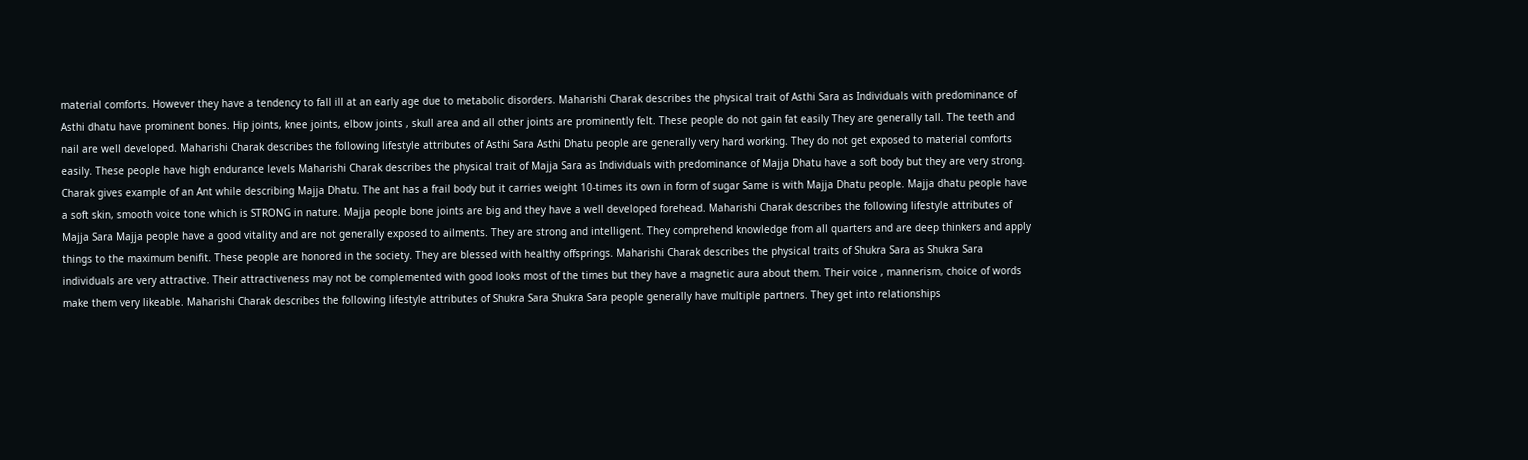material comforts. However they have a tendency to fall ill at an early age due to metabolic disorders. Maharishi Charak describes the physical trait of Asthi Sara as Individuals with predominance of Asthi dhatu have prominent bones. Hip joints, knee joints, elbow joints , skull area and all other joints are prominently felt. These people do not gain fat easily They are generally tall. The teeth and nail are well developed. Maharishi Charak describes the following lifestyle attributes of Asthi Sara Asthi Dhatu people are generally very hard working. They do not get exposed to material comforts easily. These people have high endurance levels Maharishi Charak describes the physical trait of Majja Sara as Individuals with predominance of Majja Dhatu have a soft body but they are very strong. Charak gives example of an Ant while describing Majja Dhatu. The ant has a frail body but it carries weight 10-times its own in form of sugar Same is with Majja Dhatu people. Majja dhatu people have a soft skin, smooth voice tone which is STRONG in nature. Majja people bone joints are big and they have a well developed forehead. Maharishi Charak describes the following lifestyle attributes of Majja Sara Majja people have a good vitality and are not generally exposed to ailments. They are strong and intelligent. They comprehend knowledge from all quarters and are deep thinkers and apply things to the maximum benifit. These people are honored in the society. They are blessed with healthy offsprings. Maharishi Charak describes the physical traits of Shukra Sara as Shukra Sara individuals are very attractive. Their attractiveness may not be complemented with good looks most of the times but they have a magnetic aura about them. Their voice , mannerism, choice of words make them very likeable. Maharishi Charak describes the following lifestyle attributes of Shukra Sara Shukra Sara people generally have multiple partners. They get into relationships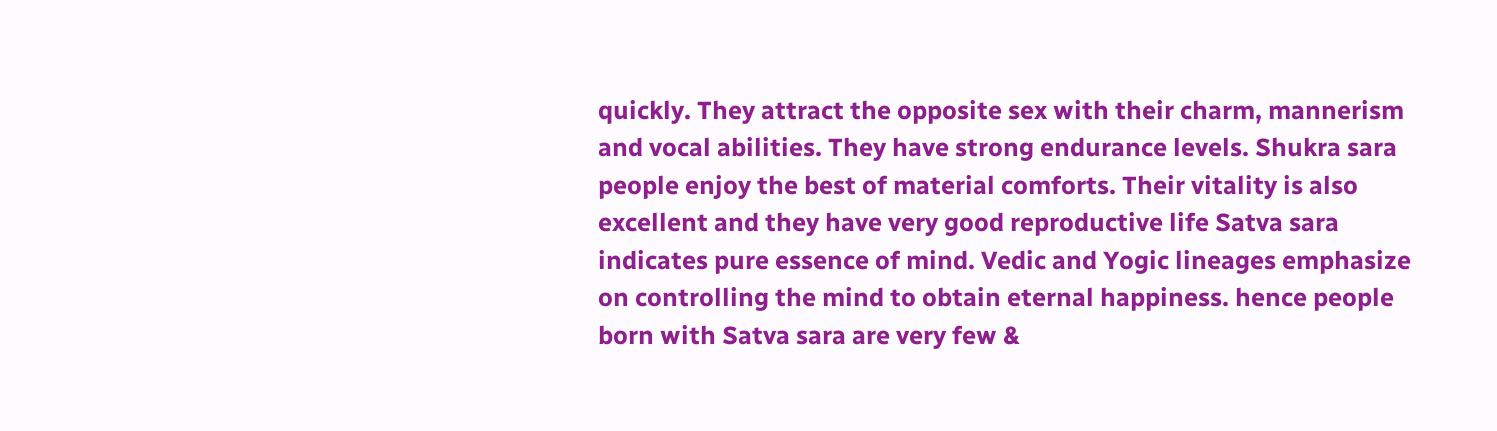quickly. They attract the opposite sex with their charm, mannerism and vocal abilities. They have strong endurance levels. Shukra sara people enjoy the best of material comforts. Their vitality is also excellent and they have very good reproductive life Satva sara indicates pure essence of mind. Vedic and Yogic lineages emphasize on controlling the mind to obtain eternal happiness. hence people born with Satva sara are very few &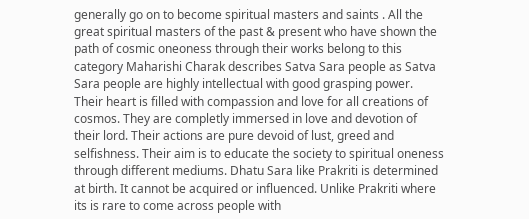generally go on to become spiritual masters and saints . All the great spiritual masters of the past & present who have shown the path of cosmic oneoness through their works belong to this category Maharishi Charak describes Satva Sara people as Satva Sara people are highly intellectual with good grasping power. Their heart is filled with compassion and love for all creations of cosmos. They are completly immersed in love and devotion of their lord. Their actions are pure devoid of lust, greed and selfishness. Their aim is to educate the society to spiritual oneness through different mediums. Dhatu Sara like Prakriti is determined at birth. It cannot be acquired or influenced. Unlike Prakriti where its is rare to come across people with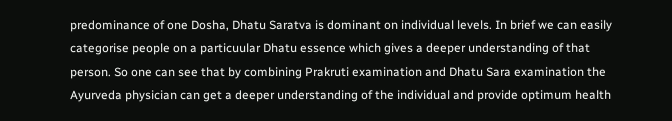predominance of one Dosha, Dhatu Saratva is dominant on individual levels. In brief we can easily categorise people on a particuular Dhatu essence which gives a deeper understanding of that person. So one can see that by combining Prakruti examination and Dhatu Sara examination the Ayurveda physician can get a deeper understanding of the individual and provide optimum health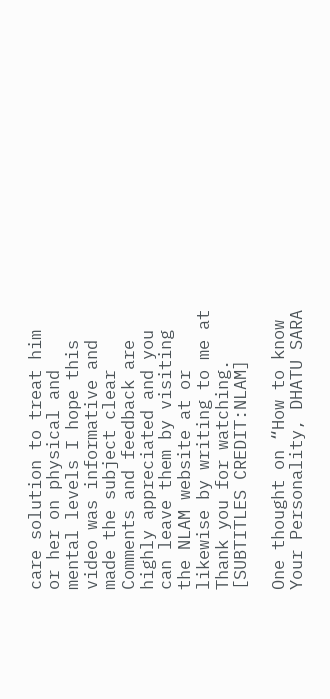care solution to treat him or her on physical and mental levels I hope this video was informative and made the subject clear Comments and feedback are highly appreciated and you can leave them by visiting the NLAM website at or likewise by writing to me at Thank you for watching. [SUBTITLES CREDIT:NLAM]

One thought on “How to know Your Personality, DHATU SARA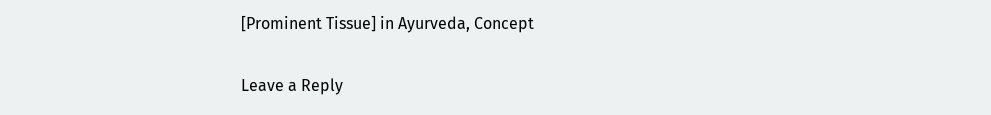[Prominent Tissue] in Ayurveda, Concept

Leave a Reply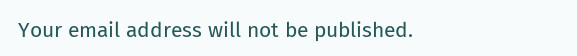Your email address will not be published.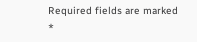Required fields are marked *